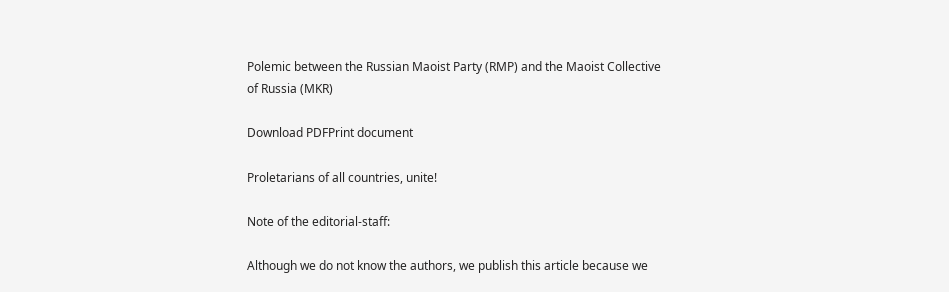Polemic between the Russian Maoist Party (RMP) and the Maoist Collective of Russia (MKR)

Download PDFPrint document

Proletarians of all countries, unite!

Note of the editorial-staff:

Although we do not know the authors, we publish this article because we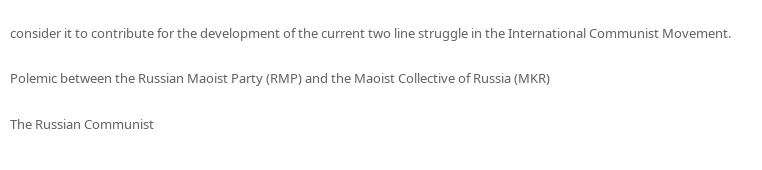consider it to contribute for the development of the current two line struggle in the International Communist Movement.

Polemic between the Russian Maoist Party (RMP) and the Maoist Collective of Russia (MKR)

The Russian Communist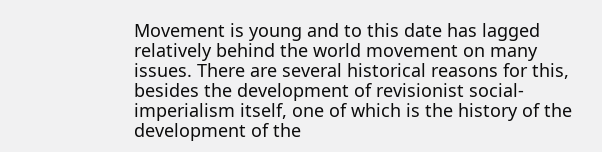Movement is young and to this date has lagged relatively behind the world movement on many issues. There are several historical reasons for this, besides the development of revisionist social-imperialism itself, one of which is the history of the development of the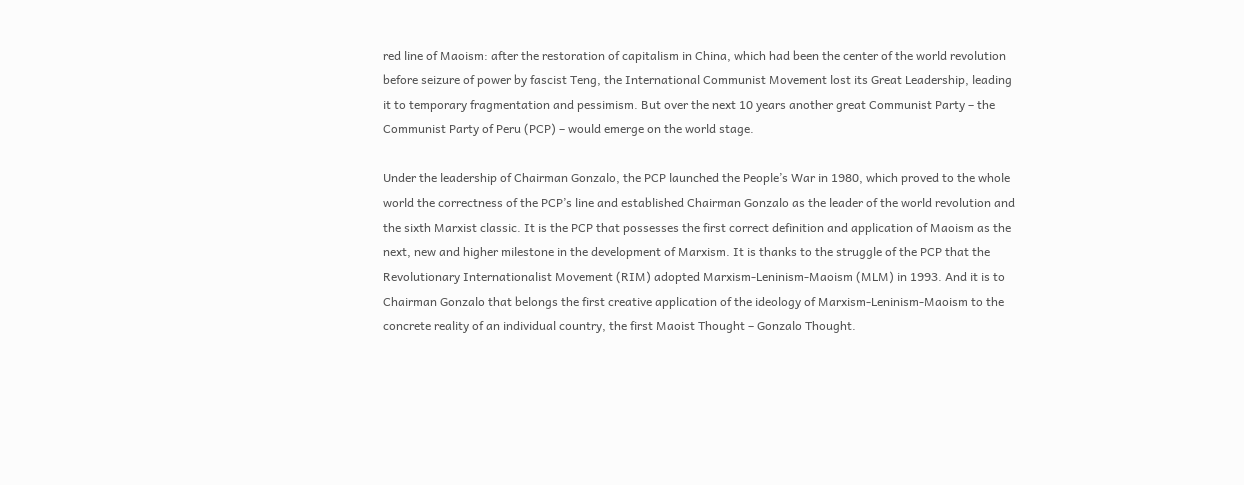red line of Maoism: after the restoration of capitalism in China, which had been the center of the world revolution before seizure of power by fascist Teng, the International Communist Movement lost its Great Leadership, leading it to temporary fragmentation and pessimism. But over the next 10 years another great Communist Party – the Communist Party of Peru (PCP) – would emerge on the world stage.

Under the leadership of Chairman Gonzalo, the PCP launched the People’s War in 1980, which proved to the whole world the correctness of the PCP’s line and established Chairman Gonzalo as the leader of the world revolution and the sixth Marxist classic. It is the PCP that possesses the first correct definition and application of Maoism as the next, new and higher milestone in the development of Marxism. It is thanks to the struggle of the PCP that the Revolutionary Internationalist Movement (RIM) adopted Marxism-Leninism-Maoism (MLM) in 1993. And it is to Chairman Gonzalo that belongs the first creative application of the ideology of Marxism-Leninism-Maoism to the concrete reality of an individual country, the first Maoist Thought – Gonzalo Thought.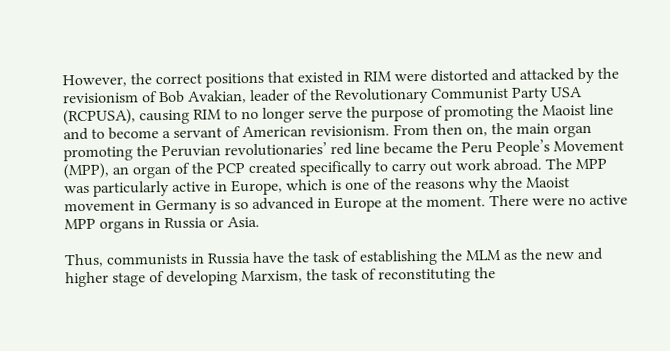However, the correct positions that existed in RIM were distorted and attacked by the revisionism of Bob Avakian, leader of the Revolutionary Communist Party USA (RCPUSA), causing RIM to no longer serve the purpose of promoting the Maoist line and to become a servant of American revisionism. From then on, the main organ promoting the Peruvian revolutionaries’ red line became the Peru People’s Movement (MPP), an organ of the PCP created specifically to carry out work abroad. The MPP was particularly active in Europe, which is one of the reasons why the Maoist movement in Germany is so advanced in Europe at the moment. There were no active MPP organs in Russia or Asia.

Thus, communists in Russia have the task of establishing the MLM as the new and higher stage of developing Marxism, the task of reconstituting the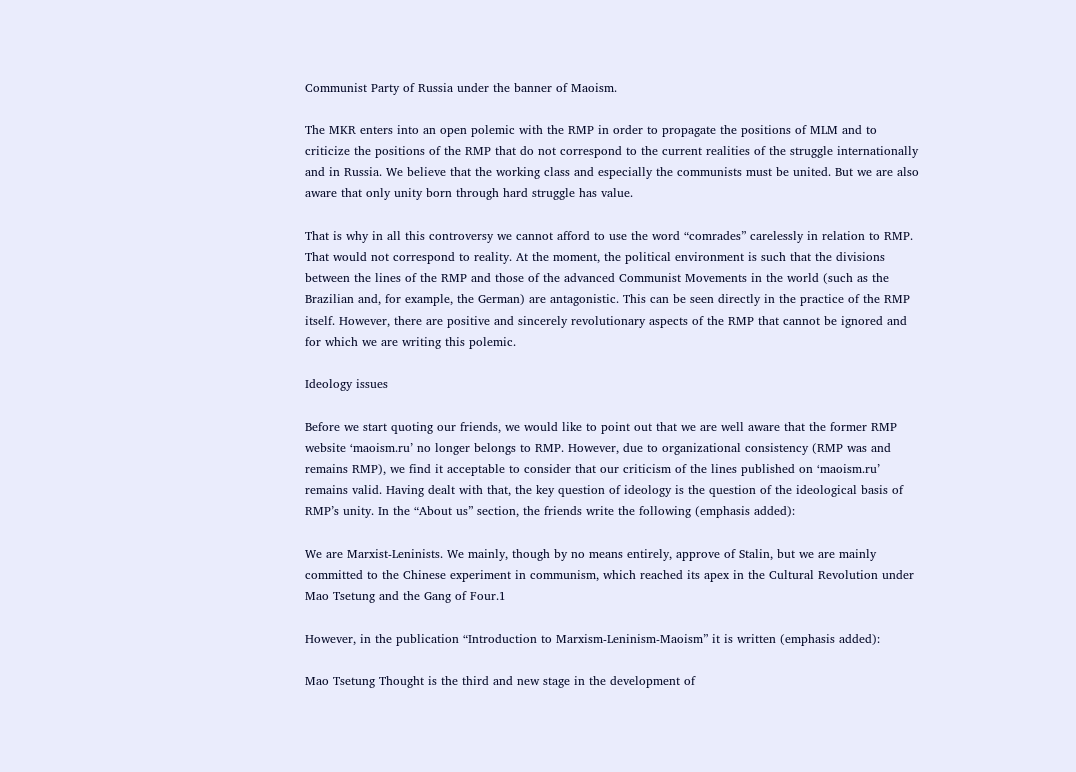Communist Party of Russia under the banner of Maoism.

The MKR enters into an open polemic with the RMP in order to propagate the positions of MLM and to criticize the positions of the RMP that do not correspond to the current realities of the struggle internationally and in Russia. We believe that the working class and especially the communists must be united. But we are also aware that only unity born through hard struggle has value.

That is why in all this controversy we cannot afford to use the word “comrades” carelessly in relation to RMP. That would not correspond to reality. At the moment, the political environment is such that the divisions between the lines of the RMP and those of the advanced Communist Movements in the world (such as the Brazilian and, for example, the German) are antagonistic. This can be seen directly in the practice of the RMP itself. However, there are positive and sincerely revolutionary aspects of the RMP that cannot be ignored and for which we are writing this polemic.

Ideology issues

Before we start quoting our friends, we would like to point out that we are well aware that the former RMP website ‘maoism.ru’ no longer belongs to RMP. However, due to organizational consistency (RMP was and remains RMP), we find it acceptable to consider that our criticism of the lines published on ‘maoism.ru’ remains valid. Having dealt with that, the key question of ideology is the question of the ideological basis of RMP’s unity. In the “About us” section, the friends write the following (emphasis added):

We are Marxist-Leninists. We mainly, though by no means entirely, approve of Stalin, but we are mainly committed to the Chinese experiment in communism, which reached its apex in the Cultural Revolution under Mao Tsetung and the Gang of Four.1

However, in the publication “Introduction to Marxism-Leninism-Maoism” it is written (emphasis added):

Mao Tsetung Thought is the third and new stage in the development of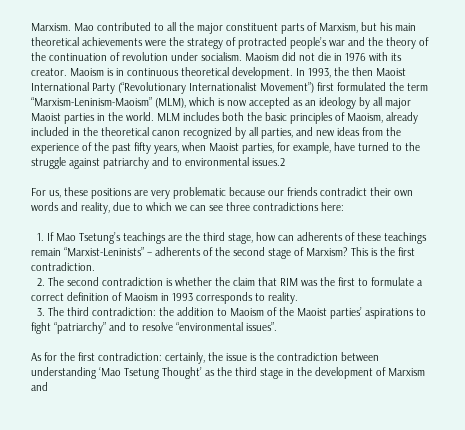Marxism. Mao contributed to all the major constituent parts of Marxism, but his main theoretical achievements were the strategy of protracted people’s war and the theory of the continuation of revolution under socialism. Maoism did not die in 1976 with its creator. Maoism is in continuous theoretical development. In 1993, the then Maoist International Party (“Revolutionary Internationalist Movement”) first formulated the term “Marxism-Leninism-Maoism” (MLM), which is now accepted as an ideology by all major Maoist parties in the world. MLM includes both the basic principles of Maoism, already included in the theoretical canon recognized by all parties, and new ideas from the experience of the past fifty years, when Maoist parties, for example, have turned to the struggle against patriarchy and to environmental issues.2

For us, these positions are very problematic because our friends contradict their own words and reality, due to which we can see three contradictions here:

  1. If Mao Tsetung’s teachings are the third stage, how can adherents of these teachings remain “Marxist-Leninists” – adherents of the second stage of Marxism? This is the first contradiction.
  2. The second contradiction is whether the claim that RIM was the first to formulate a correct definition of Maoism in 1993 corresponds to reality.
  3. The third contradiction: the addition to Maoism of the Maoist parties’ aspirations to fight “patriarchy” and to resolve “environmental issues”.

As for the first contradiction: certainly, the issue is the contradiction between understanding ‘Mao Tsetung Thought’ as the third stage in the development of Marxism and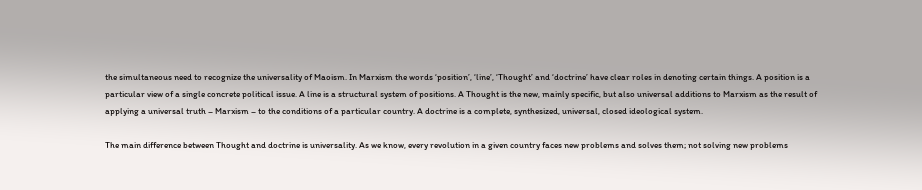the simultaneous need to recognize the universality of Maoism. In Marxism the words ‘position’, ‘line’, ‘Thought’ and ‘doctrine’ have clear roles in denoting certain things. A position is a particular view of a single concrete political issue. A line is a structural system of positions. A Thought is the new, mainly specific, but also universal additions to Marxism as the result of applying a universal truth – Marxism – to the conditions of a particular country. A doctrine is a complete, synthesized, universal, closed ideological system.

The main difference between Thought and doctrine is universality. As we know, every revolution in a given country faces new problems and solves them; not solving new problems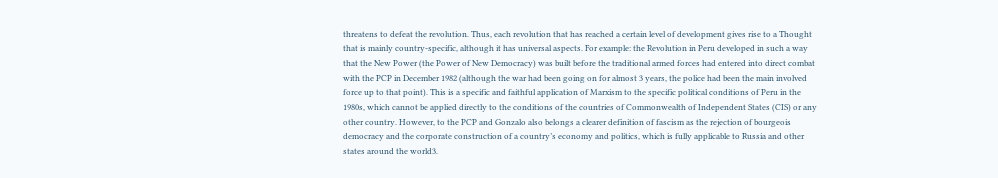threatens to defeat the revolution. Thus, each revolution that has reached a certain level of development gives rise to a Thought that is mainly country-specific, although it has universal aspects. For example: the Revolution in Peru developed in such a way that the New Power (the Power of New Democracy) was built before the traditional armed forces had entered into direct combat with the PCP in December 1982 (although the war had been going on for almost 3 years, the police had been the main involved force up to that point). This is a specific and faithful application of Marxism to the specific political conditions of Peru in the 1980s, which cannot be applied directly to the conditions of the countries of Commonwealth of Independent States (CIS) or any other country. However, to the PCP and Gonzalo also belongs a clearer definition of fascism as the rejection of bourgeois democracy and the corporate construction of a country’s economy and politics, which is fully applicable to Russia and other states around the world3.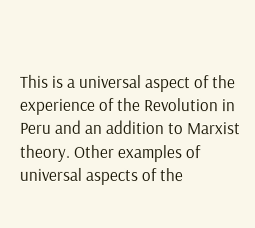This is a universal aspect of the experience of the Revolution in Peru and an addition to Marxist theory. Other examples of universal aspects of the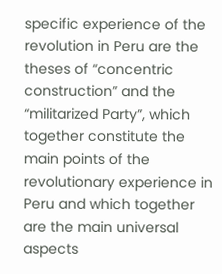specific experience of the revolution in Peru are the theses of “concentric construction” and the “militarized Party”, which together constitute the main points of the revolutionary experience in Peru and which together are the main universal aspects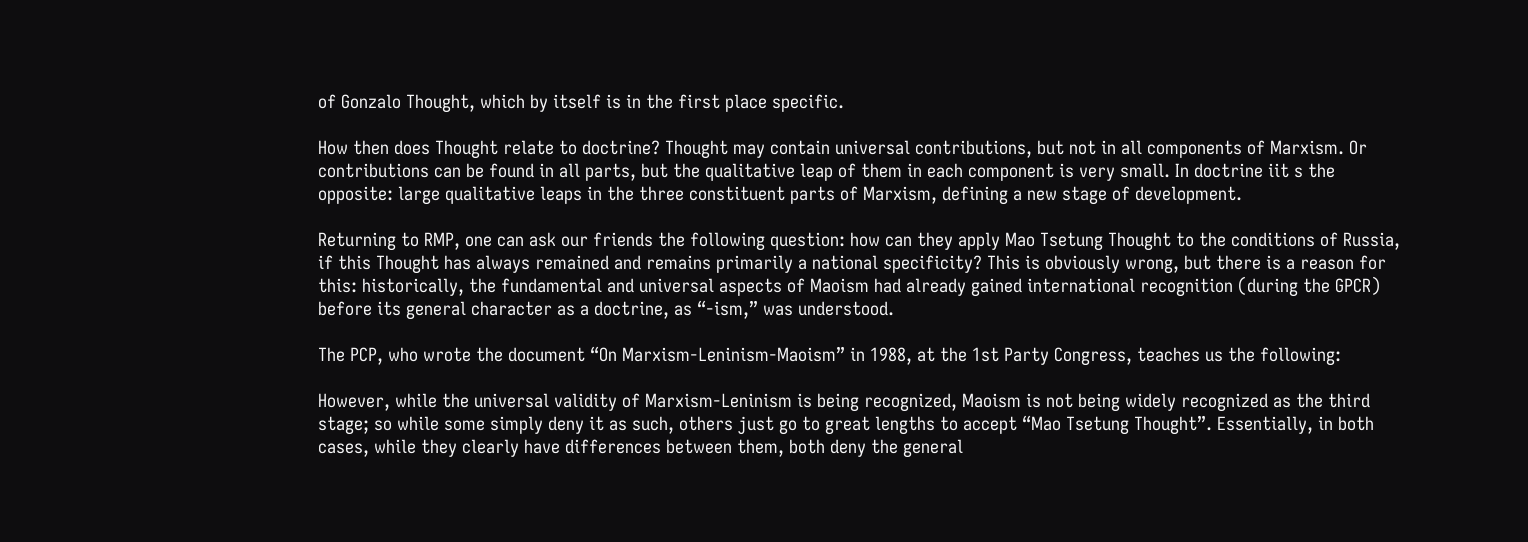of Gonzalo Thought, which by itself is in the first place specific.

How then does Thought relate to doctrine? Thought may contain universal contributions, but not in all components of Marxism. Or contributions can be found in all parts, but the qualitative leap of them in each component is very small. In doctrine iit s the opposite: large qualitative leaps in the three constituent parts of Marxism, defining a new stage of development.

Returning to RMP, one can ask our friends the following question: how can they apply Mao Tsetung Thought to the conditions of Russia, if this Thought has always remained and remains primarily a national specificity? This is obviously wrong, but there is a reason for this: historically, the fundamental and universal aspects of Maoism had already gained international recognition (during the GPCR) before its general character as a doctrine, as “-ism,” was understood.

The PCP, who wrote the document “On Marxism-Leninism-Maoism” in 1988, at the 1st Party Congress, teaches us the following:

However, while the universal validity of Marxism-Leninism is being recognized, Maoism is not being widely recognized as the third stage; so while some simply deny it as such, others just go to great lengths to accept “Mao Tsetung Thought”. Essentially, in both cases, while they clearly have differences between them, both deny the general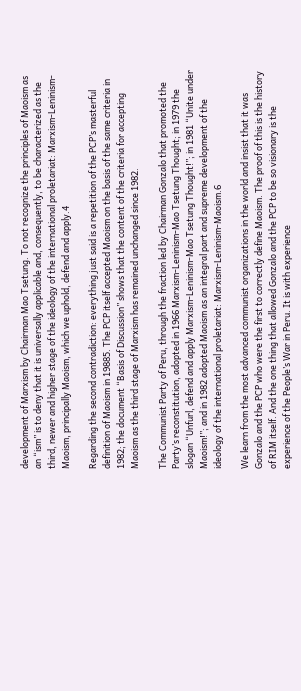development of Marxism by Chairman Mao Tsetung. To not recognize the principles of Maoism as an “ism” is to deny that it is universally applicable and, consequently, to be characterized as the third, newer and higher stage of the ideology of the international proletariat: Marxism-Leninism-Maoism, principally Maoism, which we uphold, defend and apply.4

Regarding the second contradiction: everything just said is a repetition of the PCP’s masterful definition of Maoism in 19885. The PCP itself accepted Maoism on the basis of the same criteria in 1982; the document “Basis of Discussion” shows that the content of the criteria for accepting Maoism as the third stage of Marxism has remained unchanged since 1982.

The Communist Party of Peru, through the fraction led by Chairman Gonzalo that promoted the Party’s reconstitution, adopted in 1966 Marxism-Leninism-Mao Tsetung Thought; in 1979 the slogan “Unfurl, defend and apply Marxism-Leninism-Mao Tsetung Thought!”; in 1981 “Unite under Maoism!”; and in 1982 adopted Maoism as an integral part and supreme development of the ideology of the international proletariat: Marxism-Leninism-Maoism.6

We learn from the most advanced communist organizations in the world and insist that it was Gonzalo and the PCP who were the first to correctly define Maoism. The proof of this is the history of RIM itself. And the one thing that allowed Gonzalo and the PCP to be so visionary is the experience of the People’s War in Peru. It is with experience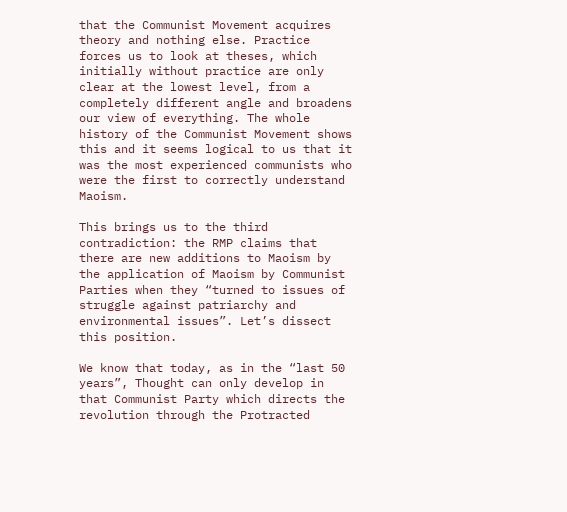that the Communist Movement acquires theory and nothing else. Practice forces us to look at theses, which initially without practice are only clear at the lowest level, from a completely different angle and broadens our view of everything. The whole history of the Communist Movement shows this and it seems logical to us that it was the most experienced communists who were the first to correctly understand Maoism.

This brings us to the third contradiction: the RMP claims that there are new additions to Maoism by the application of Maoism by Communist Parties when they “turned to issues of struggle against patriarchy and environmental issues”. Let’s dissect this position.

We know that today, as in the “last 50 years”, Thought can only develop in that Communist Party which directs the revolution through the Protracted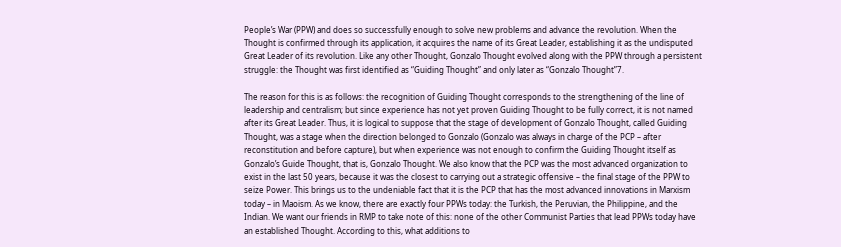People’s War (PPW) and does so successfully enough to solve new problems and advance the revolution. When the Thought is confirmed through its application, it acquires the name of its Great Leader, establishing it as the undisputed Great Leader of its revolution. Like any other Thought, Gonzalo Thought evolved along with the PPW through a persistent struggle: the Thought was first identified as “Guiding Thought” and only later as “Gonzalo Thought”7.

The reason for this is as follows: the recognition of Guiding Thought corresponds to the strengthening of the line of leadership and centralism; but since experience has not yet proven Guiding Thought to be fully correct, it is not named after its Great Leader. Thus, it is logical to suppose that the stage of development of Gonzalo Thought, called Guiding Thought, was a stage when the direction belonged to Gonzalo (Gonzalo was always in charge of the PCP – after reconstitution and before capture), but when experience was not enough to confirm the Guiding Thought itself as Gonzalo’s Guide Thought, that is, Gonzalo Thought. We also know that the PCP was the most advanced organization to exist in the last 50 years, because it was the closest to carrying out a strategic offensive – the final stage of the PPW to seize Power. This brings us to the undeniable fact that it is the PCP that has the most advanced innovations in Marxism today – in Maoism. As we know, there are exactly four PPWs today: the Turkish, the Peruvian, the Philippine, and the Indian. We want our friends in RMP to take note of this: none of the other Communist Parties that lead PPWs today have an established Thought. According to this, what additions to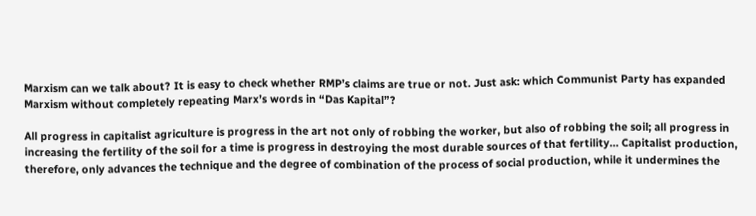Marxism can we talk about? It is easy to check whether RMP’s claims are true or not. Just ask: which Communist Party has expanded Marxism without completely repeating Marx’s words in “Das Kapital”?

All progress in capitalist agriculture is progress in the art not only of robbing the worker, but also of robbing the soil; all progress in increasing the fertility of the soil for a time is progress in destroying the most durable sources of that fertility… Capitalist production, therefore, only advances the technique and the degree of combination of the process of social production, while it undermines the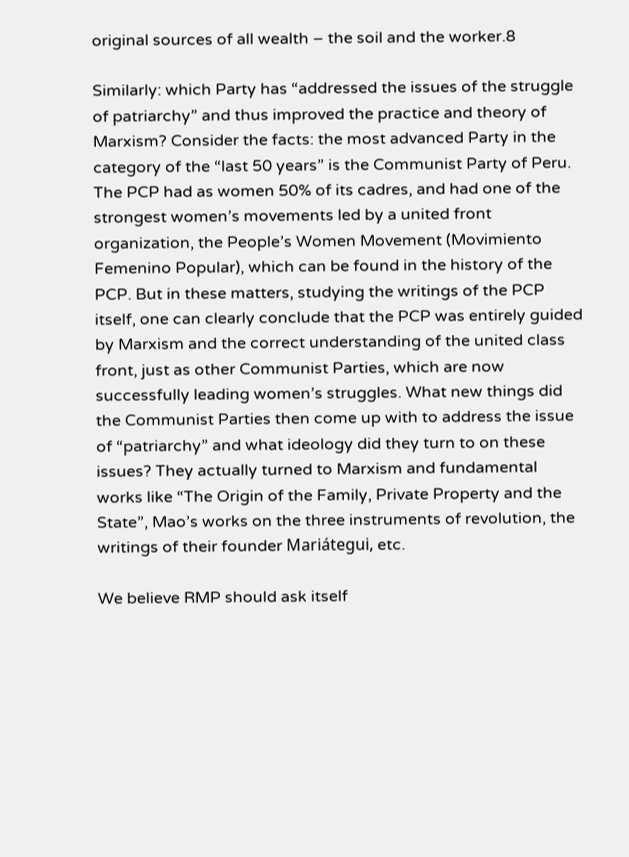original sources of all wealth – the soil and the worker.8

Similarly: which Party has “addressed the issues of the struggle of patriarchy” and thus improved the practice and theory of Marxism? Consider the facts: the most advanced Party in the category of the “last 50 years” is the Communist Party of Peru. The PCP had as women 50% of its cadres, and had one of the strongest women’s movements led by a united front organization, the People’s Women Movement (Movimiento Femenino Popular), which can be found in the history of the PCP. But in these matters, studying the writings of the PCP itself, one can clearly conclude that the PCP was entirely guided by Marxism and the correct understanding of the united class front, just as other Communist Parties, which are now successfully leading women’s struggles. What new things did the Communist Parties then come up with to address the issue of “patriarchy” and what ideology did they turn to on these issues? They actually turned to Marxism and fundamental works like “The Origin of the Family, Private Property and the State”, Mao’s works on the three instruments of revolution, the writings of their founder Mariátegui, etc.

We believe RMP should ask itself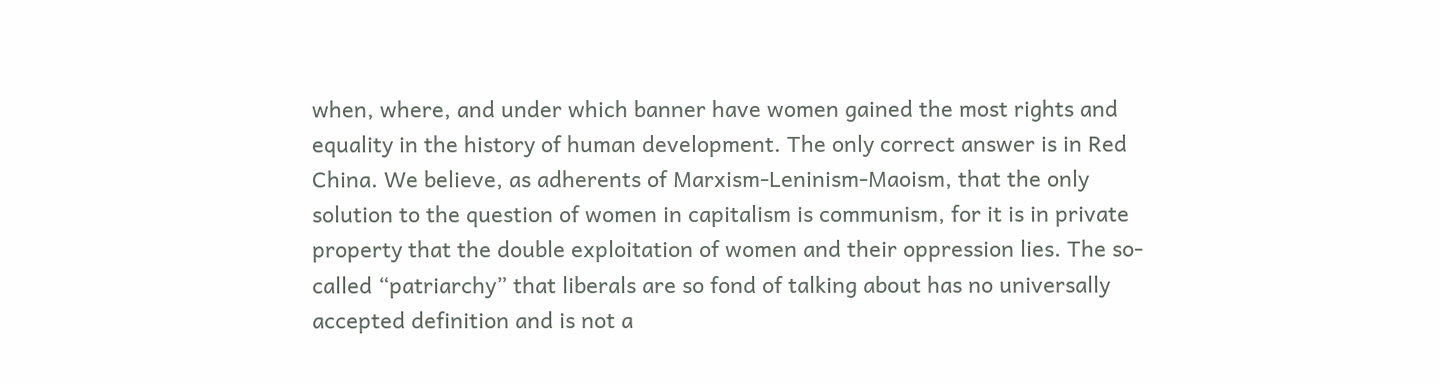when, where, and under which banner have women gained the most rights and equality in the history of human development. The only correct answer is in Red China. We believe, as adherents of Marxism-Leninism-Maoism, that the only solution to the question of women in capitalism is communism, for it is in private property that the double exploitation of women and their oppression lies. The so-called “patriarchy” that liberals are so fond of talking about has no universally accepted definition and is not a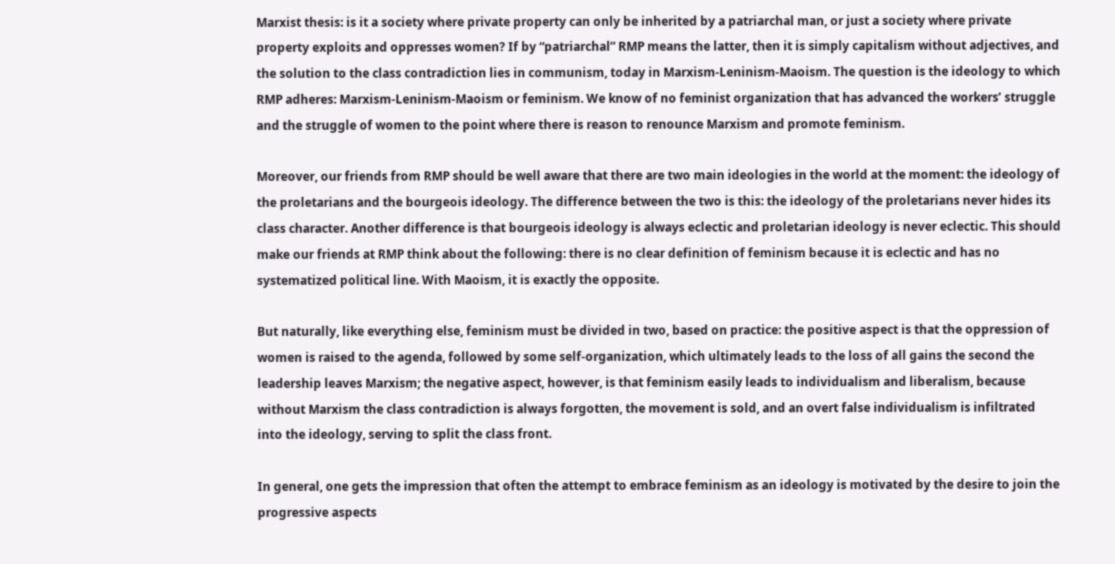Marxist thesis: is it a society where private property can only be inherited by a patriarchal man, or just a society where private property exploits and oppresses women? If by “patriarchal” RMP means the latter, then it is simply capitalism without adjectives, and the solution to the class contradiction lies in communism, today in Marxism-Leninism-Maoism. The question is the ideology to which RMP adheres: Marxism-Leninism-Maoism or feminism. We know of no feminist organization that has advanced the workers’ struggle and the struggle of women to the point where there is reason to renounce Marxism and promote feminism.

Moreover, our friends from RMP should be well aware that there are two main ideologies in the world at the moment: the ideology of the proletarians and the bourgeois ideology. The difference between the two is this: the ideology of the proletarians never hides its class character. Another difference is that bourgeois ideology is always eclectic and proletarian ideology is never eclectic. This should make our friends at RMP think about the following: there is no clear definition of feminism because it is eclectic and has no systematized political line. With Maoism, it is exactly the opposite.

But naturally, like everything else, feminism must be divided in two, based on practice: the positive aspect is that the oppression of women is raised to the agenda, followed by some self-organization, which ultimately leads to the loss of all gains the second the leadership leaves Marxism; the negative aspect, however, is that feminism easily leads to individualism and liberalism, because without Marxism the class contradiction is always forgotten, the movement is sold, and an overt false individualism is infiltrated into the ideology, serving to split the class front.

In general, one gets the impression that often the attempt to embrace feminism as an ideology is motivated by the desire to join the progressive aspects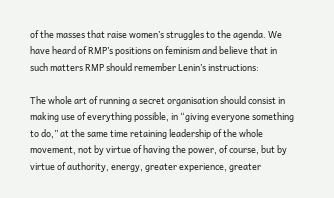of the masses that raise women’s struggles to the agenda. We have heard of RMP’s positions on feminism and believe that in such matters RMP should remember Lenin’s instructions:

The whole art of running a secret organisation should consist in making use of everything possible, in “giving everyone something to do,” at the same time retaining leadership of the whole movement, not by virtue of having the power, of course, but by virtue of authority, energy, greater experience, greater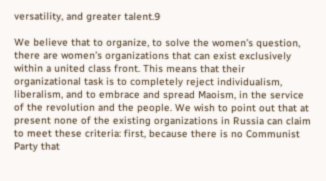versatility, and greater talent.9

We believe that to organize, to solve the women’s question, there are women’s organizations that can exist exclusively within a united class front. This means that their organizational task is to completely reject individualism, liberalism, and to embrace and spread Maoism, in the service of the revolution and the people. We wish to point out that at present none of the existing organizations in Russia can claim to meet these criteria: first, because there is no Communist Party that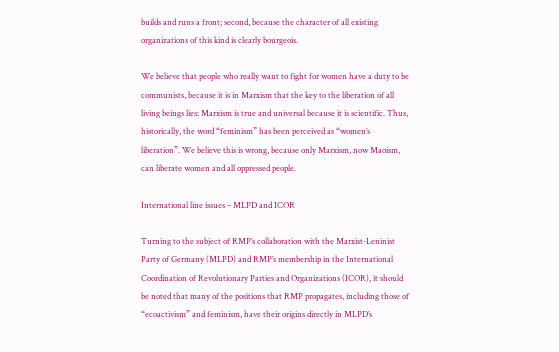builds and runs a front; second, because the character of all existing organizations of this kind is clearly bourgeois.

We believe that people who really want to fight for women have a duty to be communists, because it is in Marxism that the key to the liberation of all living beings lies: Marxism is true and universal because it is scientific. Thus, historically, the word “feminism” has been perceived as “women’s liberation”. We believe this is wrong, because only Marxism, now Maoism, can liberate women and all oppressed people.

International line issues – MLPD and ICOR

Turning to the subject of RMP’s collaboration with the Marxist-Leninist Party of Germany (MLPD) and RMP’s membership in the International Coordination of Revolutionary Parties and Organizations (ICOR), it should be noted that many of the positions that RMP propagates, including those of “ecoactivism” and feminism, have their origins directly in MLPD’s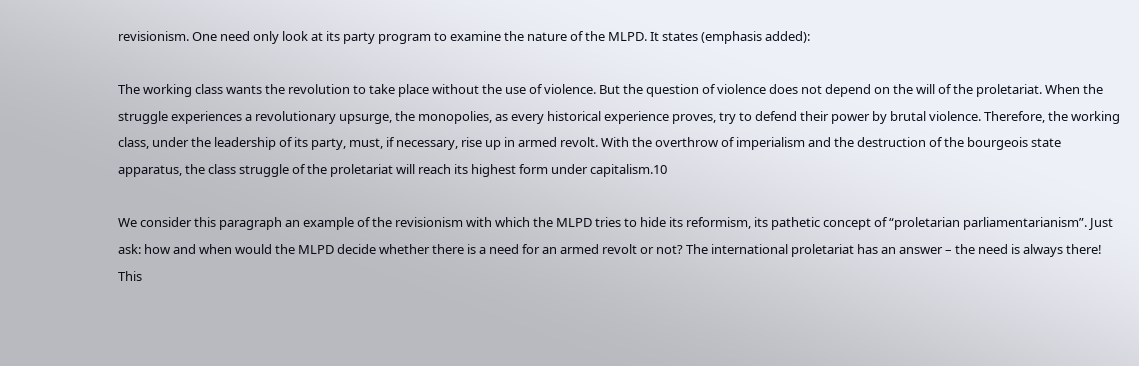revisionism. One need only look at its party program to examine the nature of the MLPD. It states (emphasis added):

The working class wants the revolution to take place without the use of violence. But the question of violence does not depend on the will of the proletariat. When the struggle experiences a revolutionary upsurge, the monopolies, as every historical experience proves, try to defend their power by brutal violence. Therefore, the working class, under the leadership of its party, must, if necessary, rise up in armed revolt. With the overthrow of imperialism and the destruction of the bourgeois state apparatus, the class struggle of the proletariat will reach its highest form under capitalism.10

We consider this paragraph an example of the revisionism with which the MLPD tries to hide its reformism, its pathetic concept of “proletarian parliamentarianism”. Just ask: how and when would the MLPD decide whether there is a need for an armed revolt or not? The international proletariat has an answer – the need is always there! This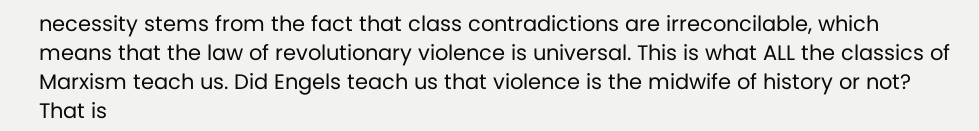necessity stems from the fact that class contradictions are irreconcilable, which means that the law of revolutionary violence is universal. This is what ALL the classics of Marxism teach us. Did Engels teach us that violence is the midwife of history or not? That is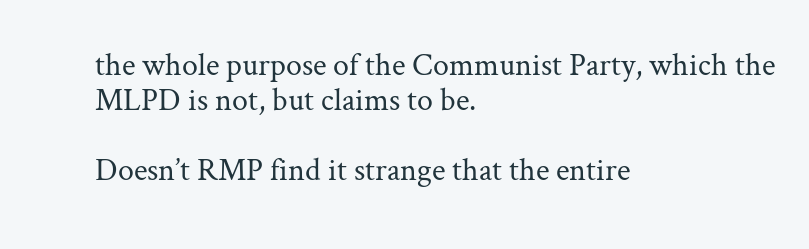the whole purpose of the Communist Party, which the MLPD is not, but claims to be.

Doesn’t RMP find it strange that the entire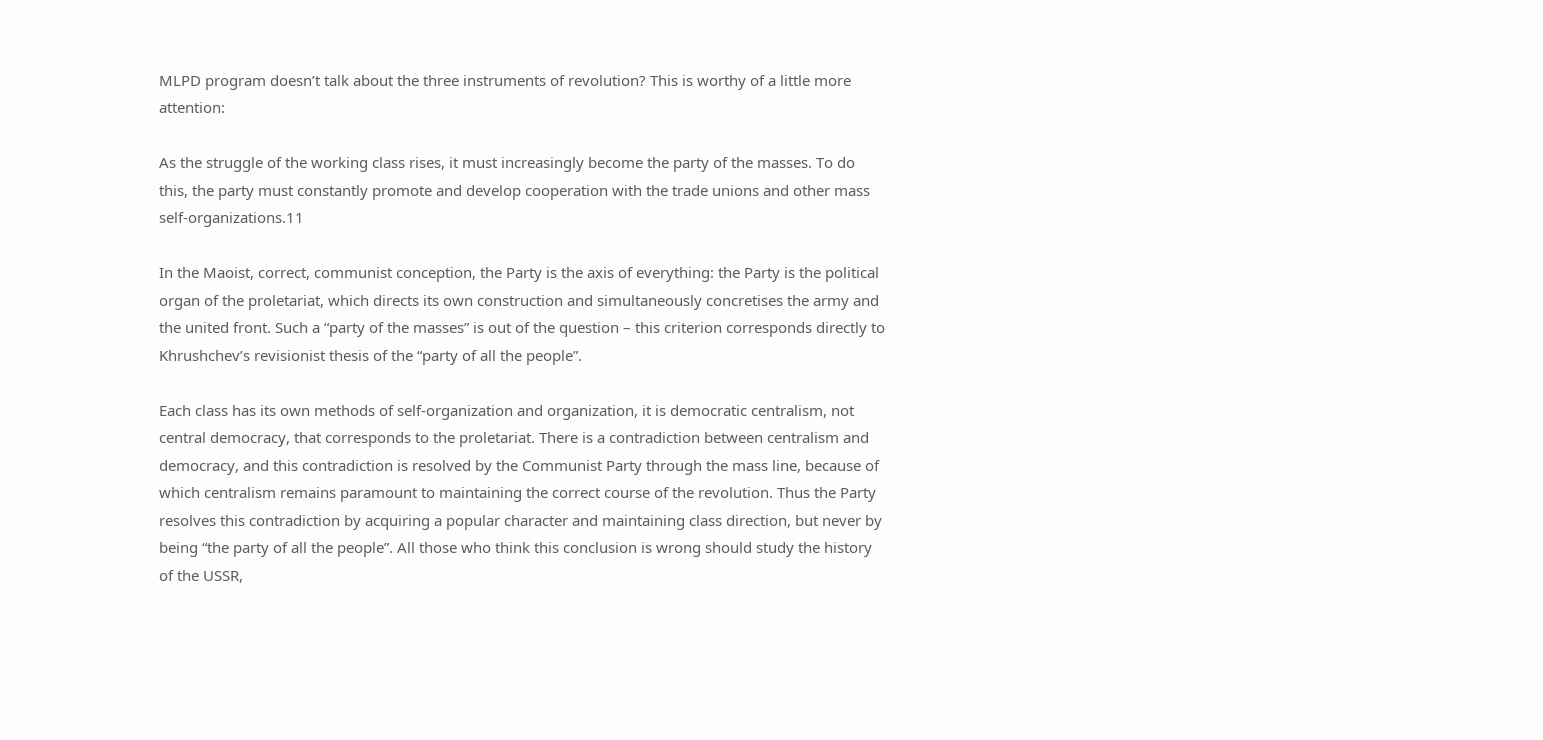MLPD program doesn’t talk about the three instruments of revolution? This is worthy of a little more attention:

As the struggle of the working class rises, it must increasingly become the party of the masses. To do this, the party must constantly promote and develop cooperation with the trade unions and other mass self-organizations.11

In the Maoist, correct, communist conception, the Party is the axis of everything: the Party is the political organ of the proletariat, which directs its own construction and simultaneously concretises the army and the united front. Such a “party of the masses” is out of the question – this criterion corresponds directly to Khrushchev’s revisionist thesis of the “party of all the people”.

Each class has its own methods of self-organization and organization, it is democratic centralism, not central democracy, that corresponds to the proletariat. There is a contradiction between centralism and democracy, and this contradiction is resolved by the Communist Party through the mass line, because of which centralism remains paramount to maintaining the correct course of the revolution. Thus the Party resolves this contradiction by acquiring a popular character and maintaining class direction, but never by being “the party of all the people”. All those who think this conclusion is wrong should study the history of the USSR,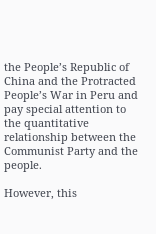the People’s Republic of China and the Protracted People’s War in Peru and pay special attention to the quantitative relationship between the Communist Party and the people.

However, this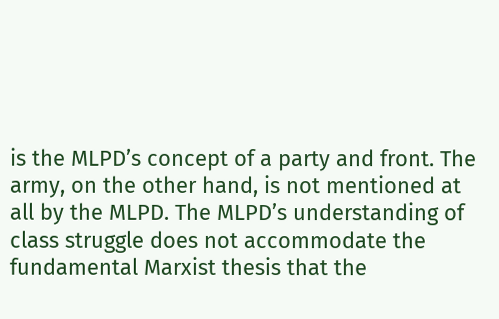is the MLPD’s concept of a party and front. The army, on the other hand, is not mentioned at all by the MLPD. The MLPD’s understanding of class struggle does not accommodate the fundamental Marxist thesis that the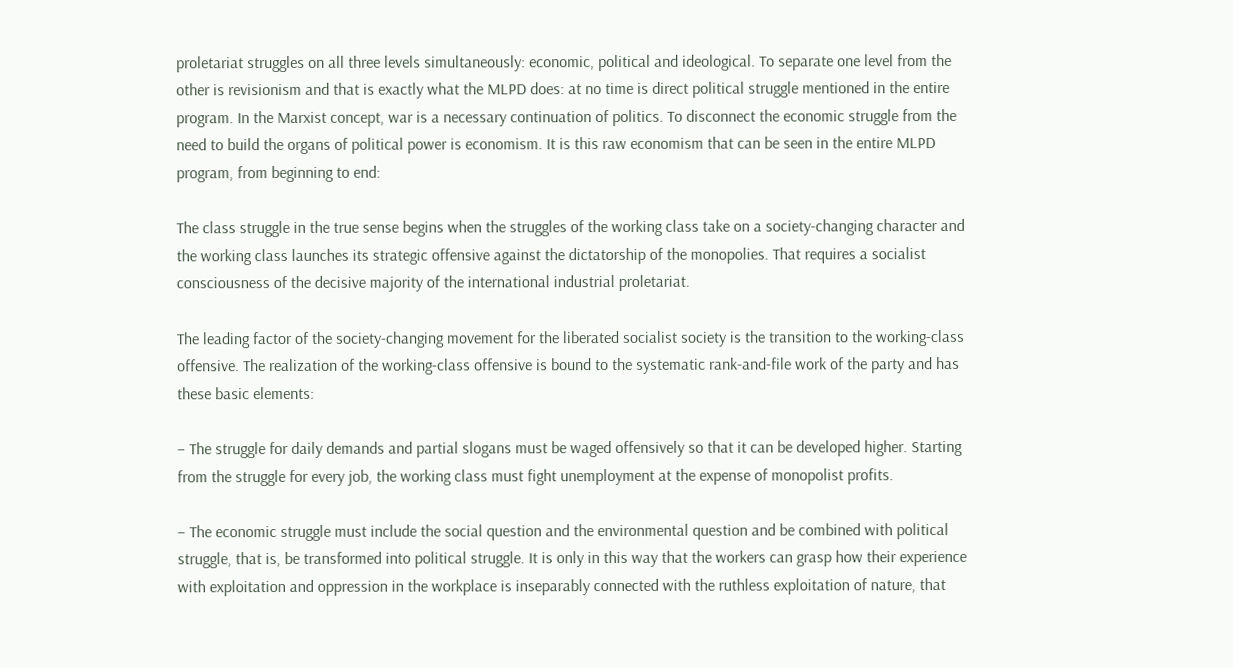proletariat struggles on all three levels simultaneously: economic, political and ideological. To separate one level from the other is revisionism and that is exactly what the MLPD does: at no time is direct political struggle mentioned in the entire program. In the Marxist concept, war is a necessary continuation of politics. To disconnect the economic struggle from the need to build the organs of political power is economism. It is this raw economism that can be seen in the entire MLPD program, from beginning to end:

The class struggle in the true sense begins when the struggles of the working class take on a society-changing character and the working class launches its strategic offensive against the dictatorship of the monopolies. That requires a socialist consciousness of the decisive majority of the international industrial proletariat.

The leading factor of the society-changing movement for the liberated socialist society is the transition to the working-class offensive. The realization of the working-class offensive is bound to the systematic rank-and-file work of the party and has these basic elements:

– The struggle for daily demands and partial slogans must be waged offensively so that it can be developed higher. Starting from the struggle for every job, the working class must fight unemployment at the expense of monopolist profits.

– The economic struggle must include the social question and the environmental question and be combined with political struggle, that is, be transformed into political struggle. It is only in this way that the workers can grasp how their experience with exploitation and oppression in the workplace is inseparably connected with the ruthless exploitation of nature, that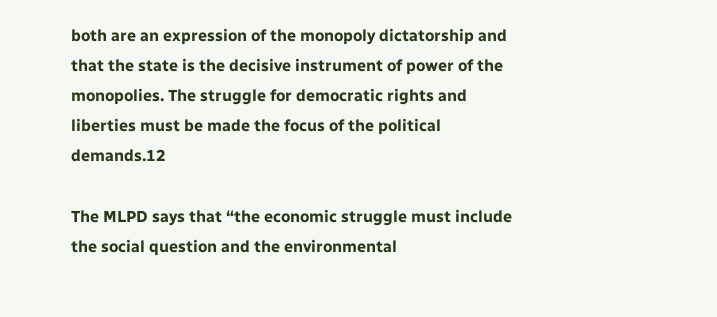both are an expression of the monopoly dictatorship and that the state is the decisive instrument of power of the monopolies. The struggle for democratic rights and liberties must be made the focus of the political demands.12

The MLPD says that “the economic struggle must include the social question and the environmental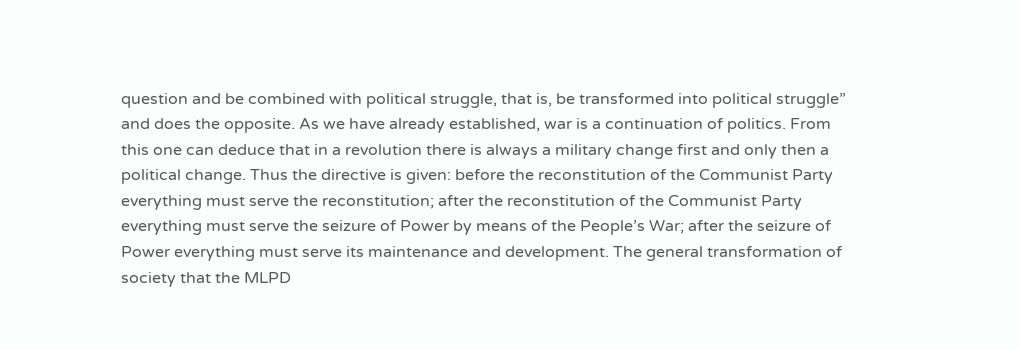question and be combined with political struggle, that is, be transformed into political struggle” and does the opposite. As we have already established, war is a continuation of politics. From this one can deduce that in a revolution there is always a military change first and only then a political change. Thus the directive is given: before the reconstitution of the Communist Party everything must serve the reconstitution; after the reconstitution of the Communist Party everything must serve the seizure of Power by means of the People’s War; after the seizure of Power everything must serve its maintenance and development. The general transformation of society that the MLPD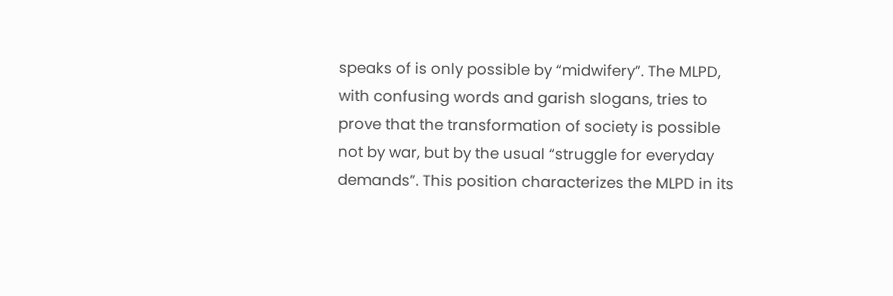speaks of is only possible by “midwifery”. The MLPD, with confusing words and garish slogans, tries to prove that the transformation of society is possible not by war, but by the usual “struggle for everyday demands”. This position characterizes the MLPD in its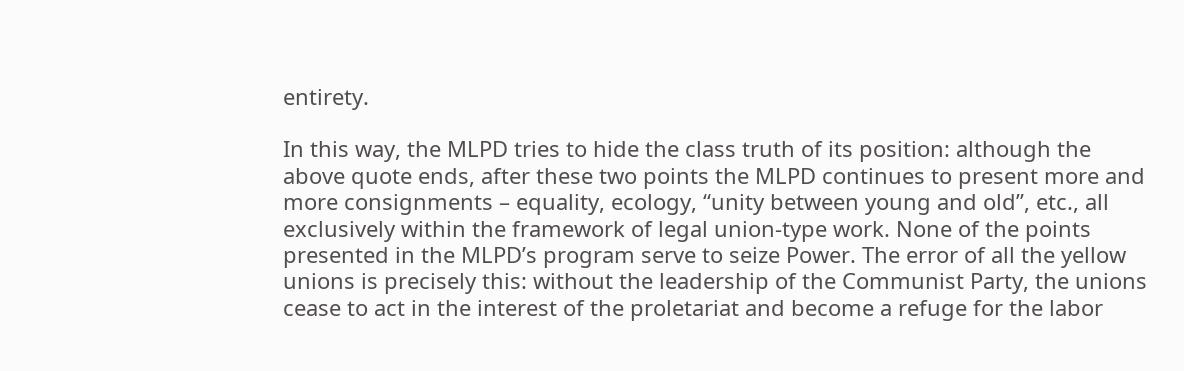entirety.

In this way, the MLPD tries to hide the class truth of its position: although the above quote ends, after these two points the MLPD continues to present more and more consignments – equality, ecology, “unity between young and old”, etc., all exclusively within the framework of legal union-type work. None of the points presented in the MLPD’s program serve to seize Power. The error of all the yellow unions is precisely this: without the leadership of the Communist Party, the unions cease to act in the interest of the proletariat and become a refuge for the labor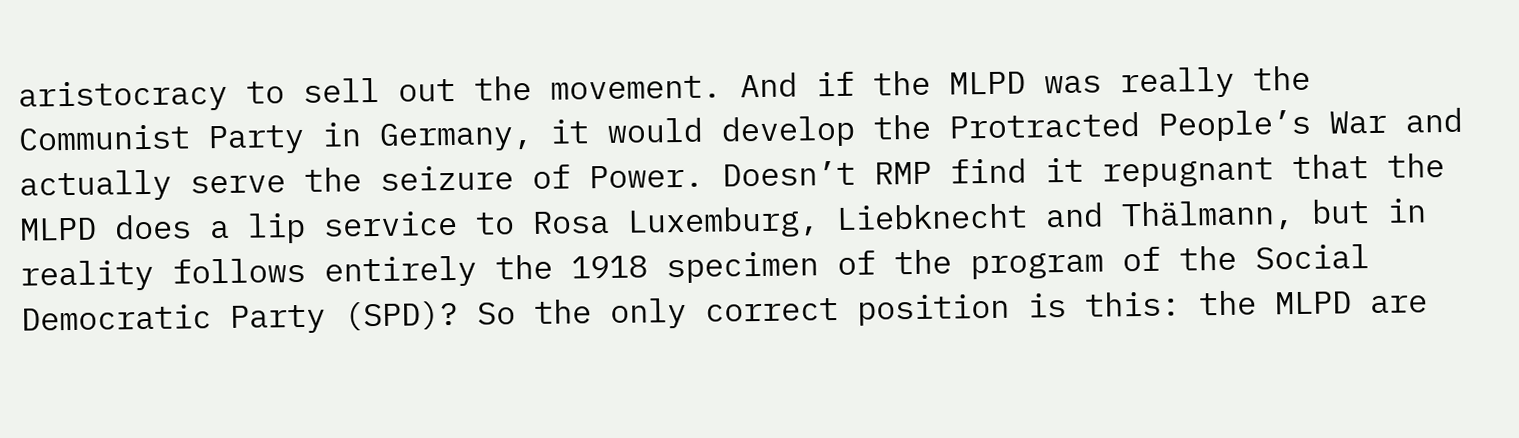aristocracy to sell out the movement. And if the MLPD was really the Communist Party in Germany, it would develop the Protracted People’s War and actually serve the seizure of Power. Doesn’t RMP find it repugnant that the MLPD does a lip service to Rosa Luxemburg, Liebknecht and Thälmann, but in reality follows entirely the 1918 specimen of the program of the Social Democratic Party (SPD)? So the only correct position is this: the MLPD are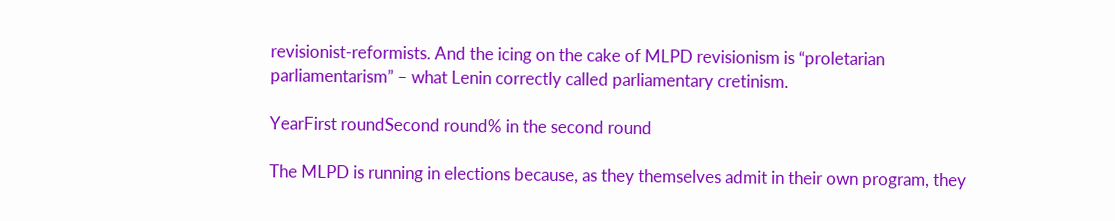revisionist-reformists. And the icing on the cake of MLPD revisionism is “proletarian parliamentarism” – what Lenin correctly called parliamentary cretinism.

YearFirst roundSecond round% in the second round

The MLPD is running in elections because, as they themselves admit in their own program, they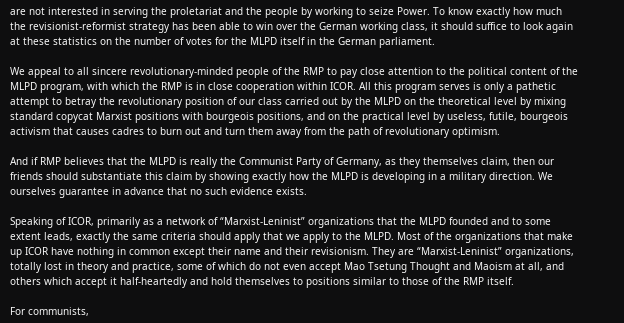are not interested in serving the proletariat and the people by working to seize Power. To know exactly how much the revisionist-reformist strategy has been able to win over the German working class, it should suffice to look again at these statistics on the number of votes for the MLPD itself in the German parliament.

We appeal to all sincere revolutionary-minded people of the RMP to pay close attention to the political content of the MLPD program, with which the RMP is in close cooperation within ICOR. All this program serves is only a pathetic attempt to betray the revolutionary position of our class carried out by the MLPD on the theoretical level by mixing standard copycat Marxist positions with bourgeois positions, and on the practical level by useless, futile, bourgeois activism that causes cadres to burn out and turn them away from the path of revolutionary optimism.

And if RMP believes that the MLPD is really the Communist Party of Germany, as they themselves claim, then our friends should substantiate this claim by showing exactly how the MLPD is developing in a military direction. We ourselves guarantee in advance that no such evidence exists.

Speaking of ICOR, primarily as a network of “Marxist-Leninist” organizations that the MLPD founded and to some extent leads, exactly the same criteria should apply that we apply to the MLPD. Most of the organizations that make up ICOR have nothing in common except their name and their revisionism. They are “Marxist-Leninist” organizations, totally lost in theory and practice, some of which do not even accept Mao Tsetung Thought and Maoism at all, and others which accept it half-heartedly and hold themselves to positions similar to those of the RMP itself.

For communists,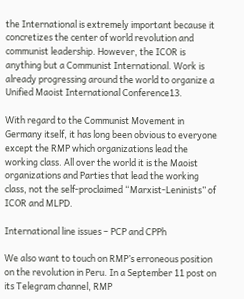the International is extremely important because it concretizes the center of world revolution and communist leadership. However, the ICOR is anything but a Communist International. Work is already progressing around the world to organize a Unified Maoist International Conference13.

With regard to the Communist Movement in Germany itself, it has long been obvious to everyone except the RMP which organizations lead the working class. All over the world it is the Maoist organizations and Parties that lead the working class, not the self-proclaimed “Marxist-Leninists” of ICOR and MLPD.

International line issues – PCP and CPPh

We also want to touch on RMP’s erroneous position on the revolution in Peru. In a September 11 post on its Telegram channel, RMP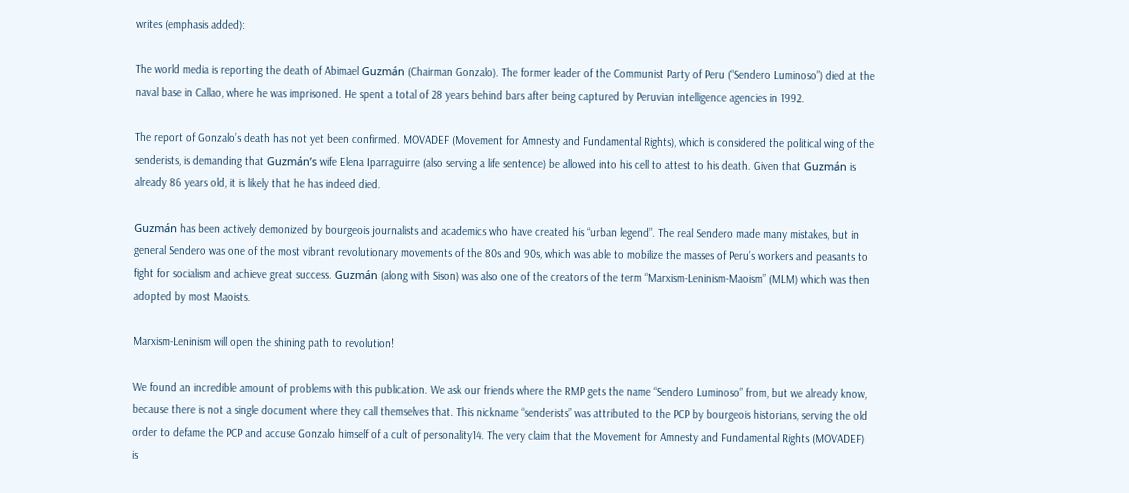writes (emphasis added):

The world media is reporting the death of Abimael Guzmán (Chairman Gonzalo). The former leader of the Communist Party of Peru (“Sendero Luminoso”) died at the naval base in Callao, where he was imprisoned. He spent a total of 28 years behind bars after being captured by Peruvian intelligence agencies in 1992.

The report of Gonzalo’s death has not yet been confirmed. MOVADEF (Movement for Amnesty and Fundamental Rights), which is considered the political wing of the senderists, is demanding that Guzmán’s wife Elena Iparraguirre (also serving a life sentence) be allowed into his cell to attest to his death. Given that Guzmán is already 86 years old, it is likely that he has indeed died.

Guzmán has been actively demonized by bourgeois journalists and academics who have created his “urban legend”. The real Sendero made many mistakes, but in general Sendero was one of the most vibrant revolutionary movements of the 80s and 90s, which was able to mobilize the masses of Peru’s workers and peasants to fight for socialism and achieve great success. Guzmán (along with Sison) was also one of the creators of the term “Marxism-Leninism-Maoism” (MLM) which was then adopted by most Maoists.

Marxism-Leninism will open the shining path to revolution!

We found an incredible amount of problems with this publication. We ask our friends where the RMP gets the name “Sendero Luminoso” from, but we already know, because there is not a single document where they call themselves that. This nickname “senderists” was attributed to the PCP by bourgeois historians, serving the old order to defame the PCP and accuse Gonzalo himself of a cult of personality14. The very claim that the Movement for Amnesty and Fundamental Rights (MOVADEF) is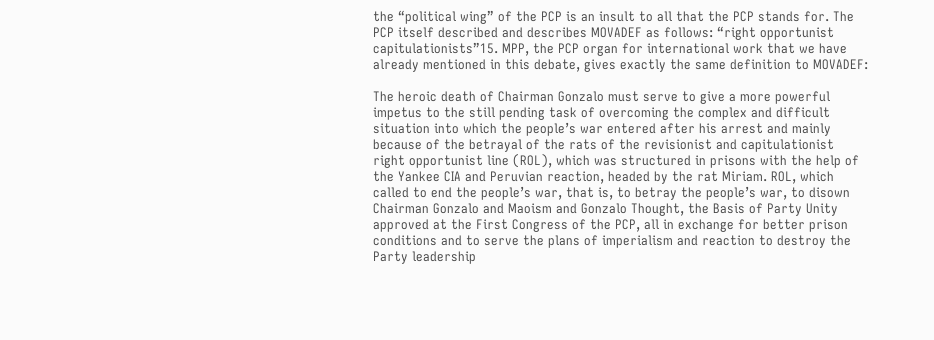the “political wing” of the PCP is an insult to all that the PCP stands for. The PCP itself described and describes MOVADEF as follows: “right opportunist capitulationists”15. MPP, the PCP organ for international work that we have already mentioned in this debate, gives exactly the same definition to MOVADEF:

The heroic death of Chairman Gonzalo must serve to give a more powerful impetus to the still pending task of overcoming the complex and difficult situation into which the people’s war entered after his arrest and mainly because of the betrayal of the rats of the revisionist and capitulationist right opportunist line (ROL), which was structured in prisons with the help of the Yankee CIA and Peruvian reaction, headed by the rat Miriam. ROL, which called to end the people’s war, that is, to betray the people’s war, to disown Chairman Gonzalo and Maoism and Gonzalo Thought, the Basis of Party Unity approved at the First Congress of the PCP, all in exchange for better prison conditions and to serve the plans of imperialism and reaction to destroy the Party leadership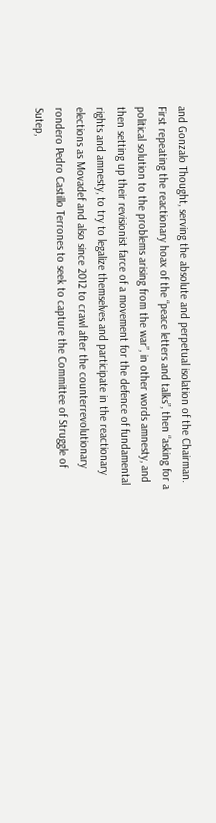and Gonzalo Thought, serving the absolute and perpetual isolation of the Chairman. First repeating the reactionary hoax of the “peace letters and talks”, then “asking for a political solution to the problems arising from the war”, in other words amnesty, and then setting up their revisionist farce of a movement for the defence of fundamental rights and amnesty, to try to legalize themselves and participate in the reactionary elections as Movadef and also since 2012 to crawl after the counterrevolutionary rondero Pedro Castillo Terrones to seek to capture the Committee of Struggle of Sutep,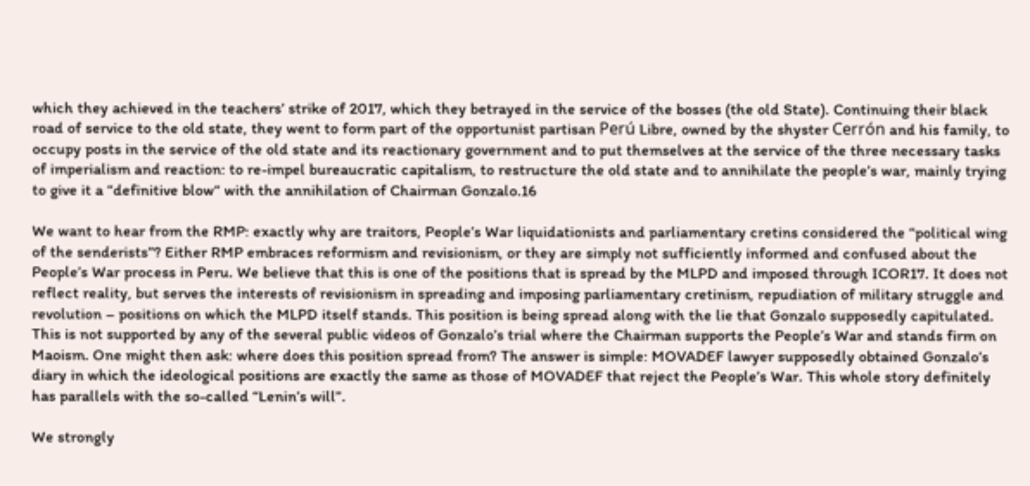which they achieved in the teachers’ strike of 2017, which they betrayed in the service of the bosses (the old State). Continuing their black road of service to the old state, they went to form part of the opportunist partisan Perú Libre, owned by the shyster Cerrón and his family, to occupy posts in the service of the old state and its reactionary government and to put themselves at the service of the three necessary tasks of imperialism and reaction: to re-impel bureaucratic capitalism, to restructure the old state and to annihilate the people’s war, mainly trying to give it a “definitive blow“ with the annihilation of Chairman Gonzalo.16

We want to hear from the RMP: exactly why are traitors, People’s War liquidationists and parliamentary cretins considered the “political wing of the senderists”? Either RMP embraces reformism and revisionism, or they are simply not sufficiently informed and confused about the People’s War process in Peru. We believe that this is one of the positions that is spread by the MLPD and imposed through ICOR17. It does not reflect reality, but serves the interests of revisionism in spreading and imposing parliamentary cretinism, repudiation of military struggle and revolution – positions on which the MLPD itself stands. This position is being spread along with the lie that Gonzalo supposedly capitulated. This is not supported by any of the several public videos of Gonzalo’s trial where the Chairman supports the People’s War and stands firm on Maoism. One might then ask: where does this position spread from? The answer is simple: MOVADEF lawyer supposedly obtained Gonzalo’s diary in which the ideological positions are exactly the same as those of MOVADEF that reject the People’s War. This whole story definitely has parallels with the so-called “Lenin’s will”.

We strongly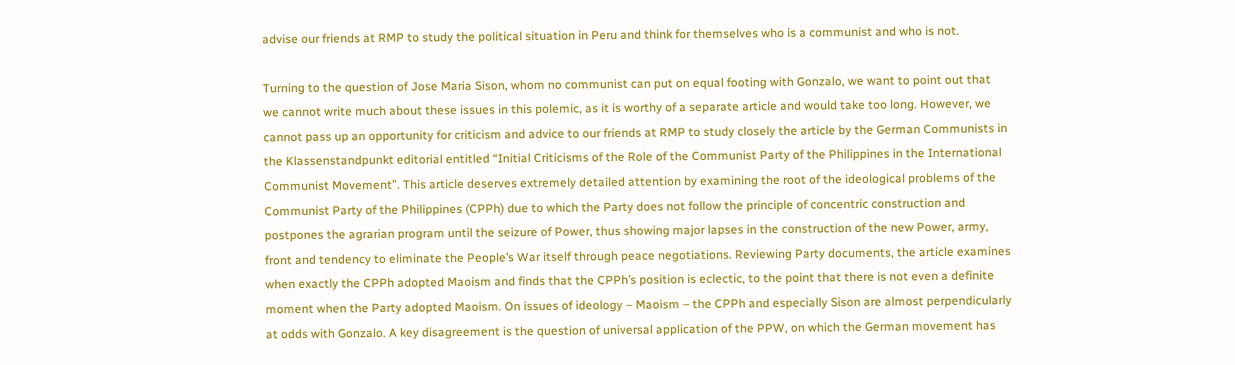advise our friends at RMP to study the political situation in Peru and think for themselves who is a communist and who is not.

Turning to the question of Jose Maria Sison, whom no communist can put on equal footing with Gonzalo, we want to point out that we cannot write much about these issues in this polemic, as it is worthy of a separate article and would take too long. However, we cannot pass up an opportunity for criticism and advice to our friends at RMP to study closely the article by the German Communists in the Klassenstandpunkt editorial entitled “Initial Criticisms of the Role of the Communist Party of the Philippines in the International Communist Movement”. This article deserves extremely detailed attention by examining the root of the ideological problems of the Communist Party of the Philippines (CPPh) due to which the Party does not follow the principle of concentric construction and postpones the agrarian program until the seizure of Power, thus showing major lapses in the construction of the new Power, army, front and tendency to eliminate the People’s War itself through peace negotiations. Reviewing Party documents, the article examines when exactly the CPPh adopted Maoism and finds that the CPPh’s position is eclectic, to the point that there is not even a definite moment when the Party adopted Maoism. On issues of ideology – Maoism – the CPPh and especially Sison are almost perpendicularly at odds with Gonzalo. A key disagreement is the question of universal application of the PPW, on which the German movement has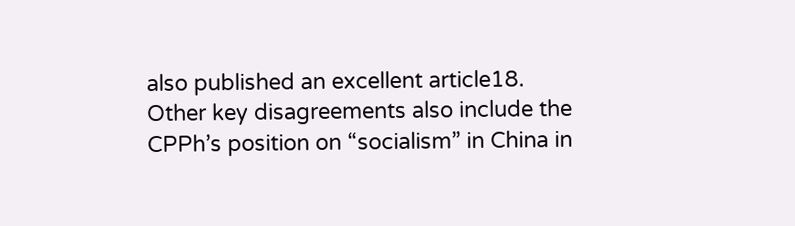also published an excellent article18. Other key disagreements also include the CPPh’s position on “socialism” in China in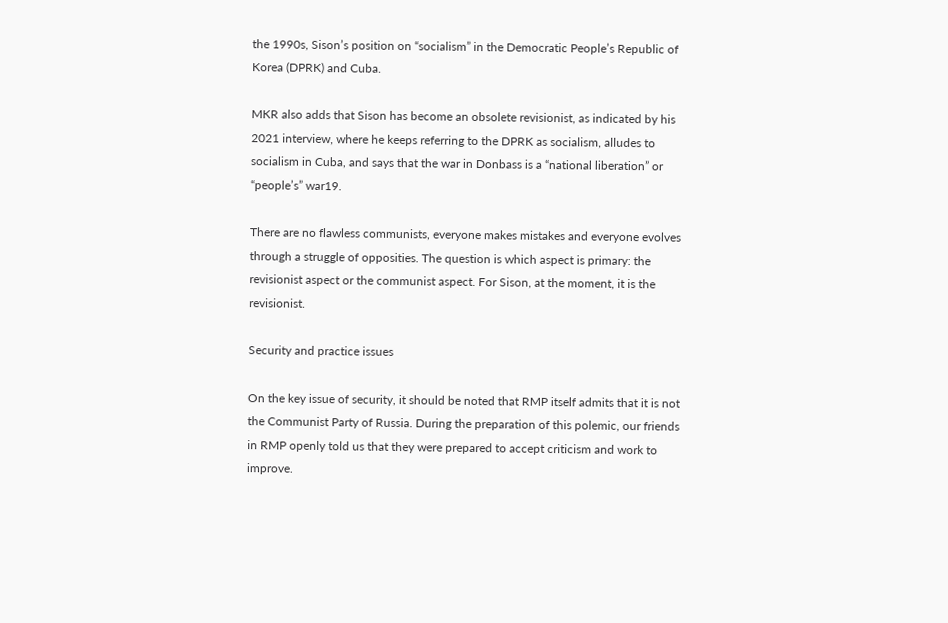the 1990s, Sison’s position on “socialism” in the Democratic People’s Republic of Korea (DPRK) and Cuba.

MKR also adds that Sison has become an obsolete revisionist, as indicated by his 2021 interview, where he keeps referring to the DPRK as socialism, alludes to socialism in Cuba, and says that the war in Donbass is a “national liberation” or “people’s” war19.

There are no flawless communists, everyone makes mistakes and everyone evolves through a struggle of opposities. The question is which aspect is primary: the revisionist aspect or the communist aspect. For Sison, at the moment, it is the revisionist.

Security and practice issues

On the key issue of security, it should be noted that RMP itself admits that it is not the Communist Party of Russia. During the preparation of this polemic, our friends in RMP openly told us that they were prepared to accept criticism and work to improve.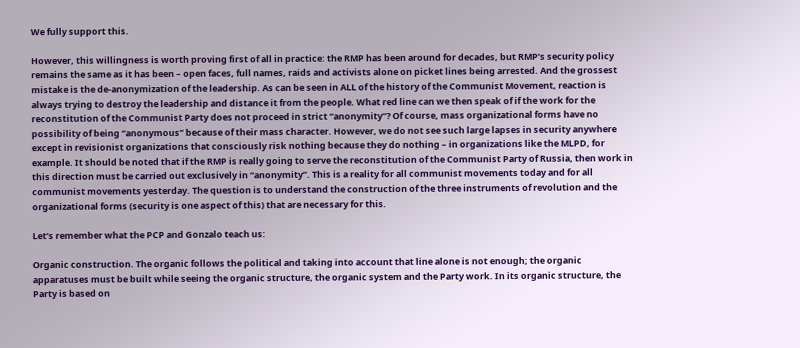We fully support this.

However, this willingness is worth proving first of all in practice: the RMP has been around for decades, but RMP’s security policy remains the same as it has been – open faces, full names, raids and activists alone on picket lines being arrested. And the grossest mistake is the de-anonymization of the leadership. As can be seen in ALL of the history of the Communist Movement, reaction is always trying to destroy the leadership and distance it from the people. What red line can we then speak of if the work for the reconstitution of the Communist Party does not proceed in strict “anonymity”? Of course, mass organizational forms have no possibility of being “anonymous” because of their mass character. However, we do not see such large lapses in security anywhere except in revisionist organizations that consciously risk nothing because they do nothing – in organizations like the MLPD, for example. It should be noted that if the RMP is really going to serve the reconstitution of the Communist Party of Russia, then work in this direction must be carried out exclusively in “anonymity”. This is a reality for all communist movements today and for all communist movements yesterday. The question is to understand the construction of the three instruments of revolution and the organizational forms (security is one aspect of this) that are necessary for this.

Let’s remember what the PCP and Gonzalo teach us:

Organic construction. The organic follows the political and taking into account that line alone is not enough; the organic apparatuses must be built while seeing the organic structure, the organic system and the Party work. In its organic structure, the Party is based on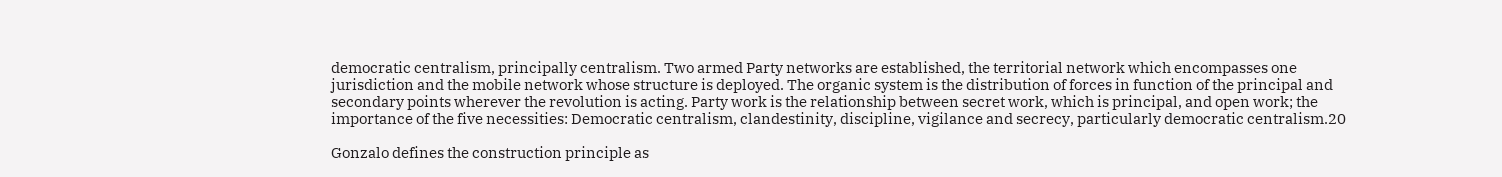democratic centralism, principally centralism. Two armed Party networks are established, the territorial network which encompasses one jurisdiction and the mobile network whose structure is deployed. The organic system is the distribution of forces in function of the principal and secondary points wherever the revolution is acting. Party work is the relationship between secret work, which is principal, and open work; the importance of the five necessities: Democratic centralism, clandestinity, discipline, vigilance and secrecy, particularly democratic centralism.20

Gonzalo defines the construction principle as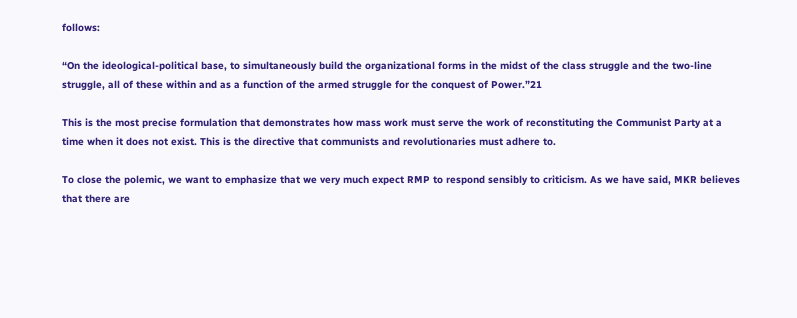follows:

“On the ideological-political base, to simultaneously build the organizational forms in the midst of the class struggle and the two-line struggle, all of these within and as a function of the armed struggle for the conquest of Power.”21

This is the most precise formulation that demonstrates how mass work must serve the work of reconstituting the Communist Party at a time when it does not exist. This is the directive that communists and revolutionaries must adhere to.

To close the polemic, we want to emphasize that we very much expect RMP to respond sensibly to criticism. As we have said, MKR believes that there are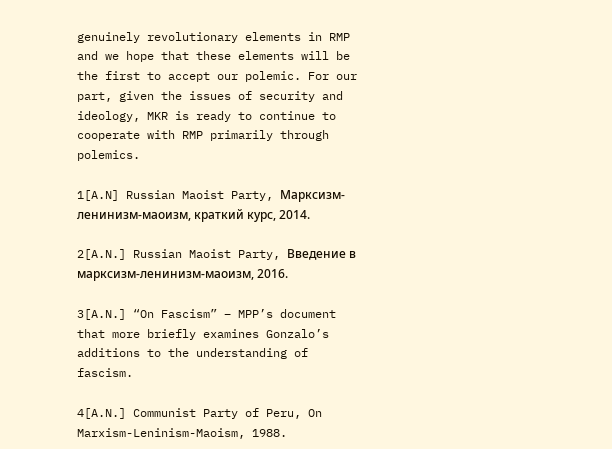genuinely revolutionary elements in RMP and we hope that these elements will be the first to accept our polemic. For our part, given the issues of security and ideology, MKR is ready to continue to cooperate with RMP primarily through polemics.

1[A.N] Russian Maoist Party, Марксизм-ленинизм-маоизм, краткий курс, 2014.

2[A.N.] Russian Maoist Party, Введение в марксизм-ленинизм-маоизм, 2016.

3[A.N.] “On Fascism” – MPP’s document that more briefly examines Gonzalo’s additions to the understanding of fascism.

4[A.N.] Communist Party of Peru, On Marxism-Leninism-Maoism, 1988.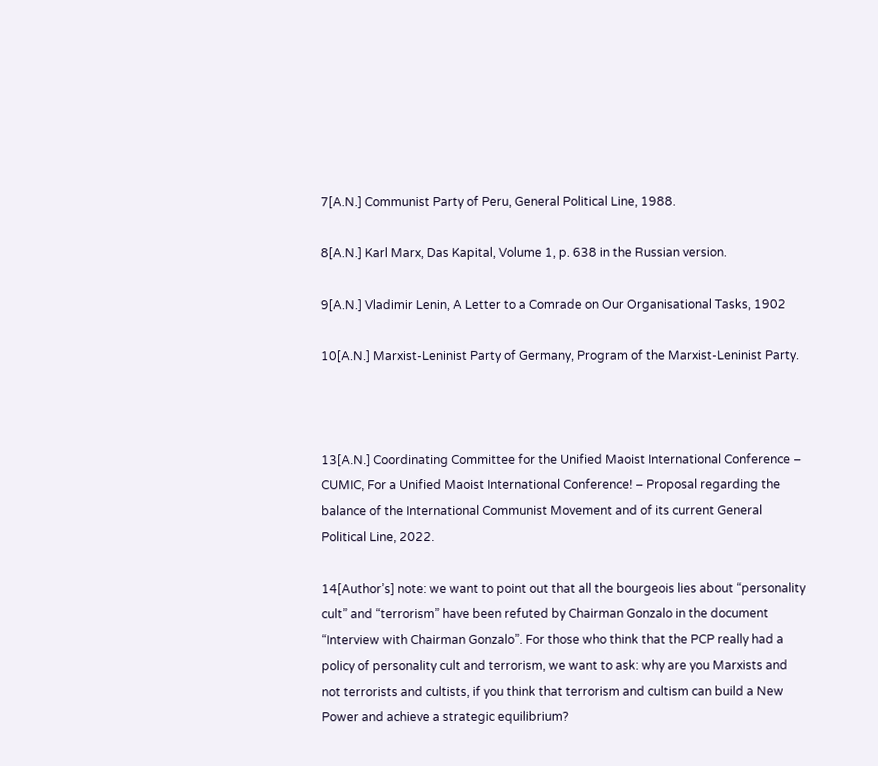7[A.N.] Communist Party of Peru, General Political Line, 1988.

8[A.N.] Karl Marx, Das Kapital, Volume 1, p. 638 in the Russian version.

9[A.N.] Vladimir Lenin, A Letter to a Comrade on Our Organisational Tasks, 1902

10[A.N.] Marxist-Leninist Party of Germany, Program of the Marxist-Leninist Party.



13[A.N.] Coordinating Committee for the Unified Maoist International Conference – CUMIC, For a Unified Maoist International Conference! – Proposal regarding the balance of the International Communist Movement and of its current General Political Line, 2022.

14[Author’s] note: we want to point out that all the bourgeois lies about “personality cult” and “terrorism” have been refuted by Chairman Gonzalo in the document “Interview with Chairman Gonzalo”. For those who think that the PCP really had a policy of personality cult and terrorism, we want to ask: why are you Marxists and not terrorists and cultists, if you think that terrorism and cultism can build a New Power and achieve a strategic equilibrium?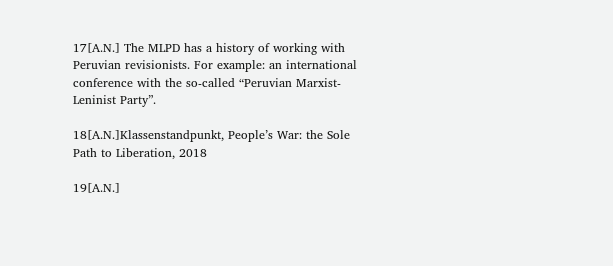17[A.N.] The MLPD has a history of working with Peruvian revisionists. For example: an international conference with the so-called “Peruvian Marxist-Leninist Party”.

18[A.N.]Klassenstandpunkt, People’s War: the Sole Path to Liberation, 2018

19[A.N.]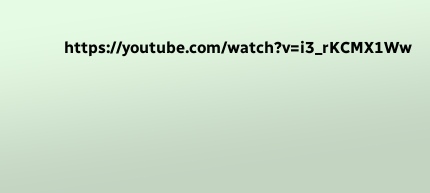https://youtube.com/watch?v=i3_rKCMX1Ww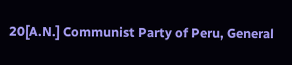20[A.N.] Communist Party of Peru, General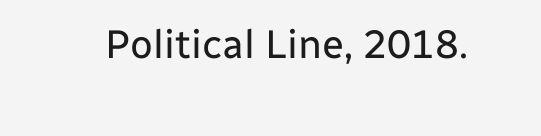Political Line, 2018.